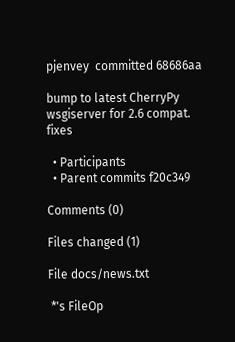pjenvey  committed 68686aa

bump to latest CherryPy wsgiserver for 2.6 compat. fixes

  • Participants
  • Parent commits f20c349

Comments (0)

Files changed (1)

File docs/news.txt

 *'s FileOp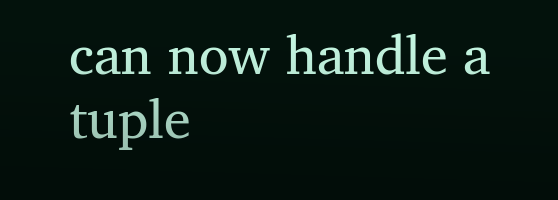can now handle a tuple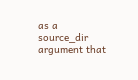as a source_dir argument that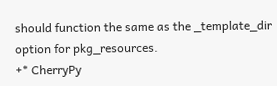should function the same as the _template_dir option for pkg_resources.
+* CherryPy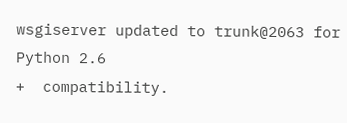wsgiserver updated to trunk@2063 for Python 2.6
+  compatibility.